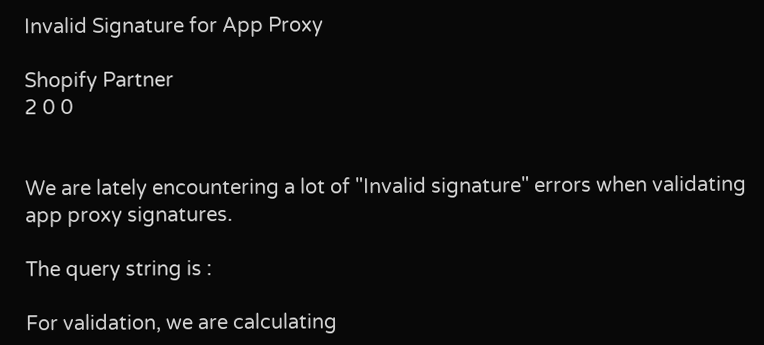Invalid Signature for App Proxy

Shopify Partner
2 0 0


We are lately encountering a lot of "Invalid signature" errors when validating app proxy signatures.

The query string is :

For validation, we are calculating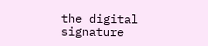the digital signature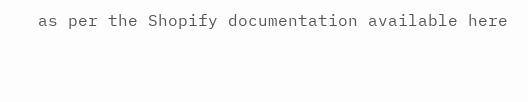as per the Shopify documentation available here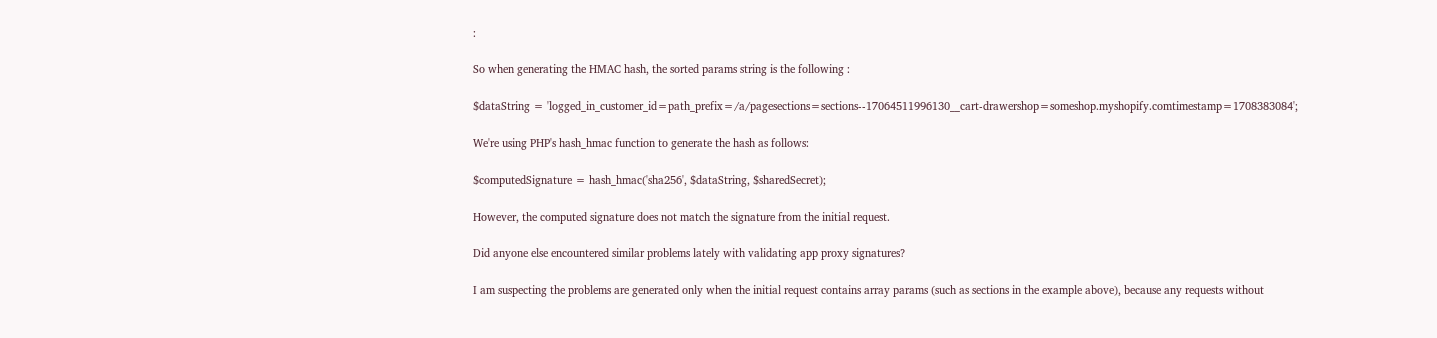:

So when generating the HMAC hash, the sorted params string is the following :

$dataString = 'logged_in_customer_id=path_prefix=/a/pagesections=sections--17064511996130__cart-drawershop=someshop.myshopify.comtimestamp=1708383084';

We're using PHP's hash_hmac function to generate the hash as follows:

$computedSignature = hash_hmac('sha256', $dataString, $sharedSecret);

However, the computed signature does not match the signature from the initial request.

Did anyone else encountered similar problems lately with validating app proxy signatures?

I am suspecting the problems are generated only when the initial request contains array params (such as sections in the example above), because any requests without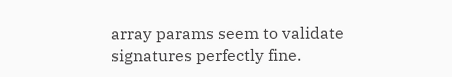array params seem to validate signatures perfectly fine.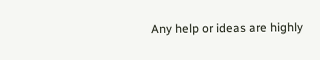Any help or ideas are highly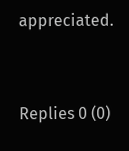appreciated.


Replies 0 (0)